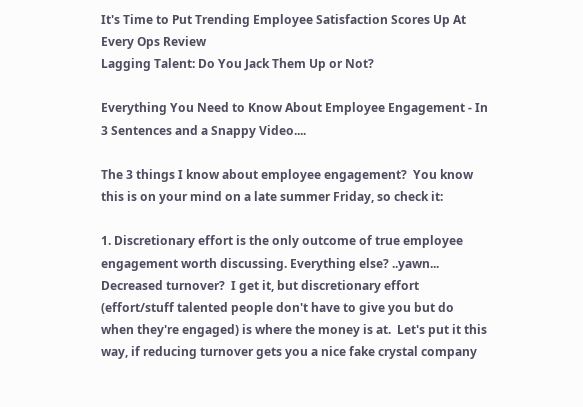It's Time to Put Trending Employee Satisfaction Scores Up At Every Ops Review
Lagging Talent: Do You Jack Them Up or Not?

Everything You Need to Know About Employee Engagement - In 3 Sentences and a Snappy Video....

The 3 things I know about employee engagement?  You know this is on your mind on a late summer Friday, so check it:

1. Discretionary effort is the only outcome of true employee engagement worth discussing. Everything else? ..yawn... Decreased turnover?  I get it, but discretionary effort (effort/stuff talented people don't have to give you but do when they're engaged) is where the money is at.  Let's put it this way, if reducing turnover gets you a nice fake crystal company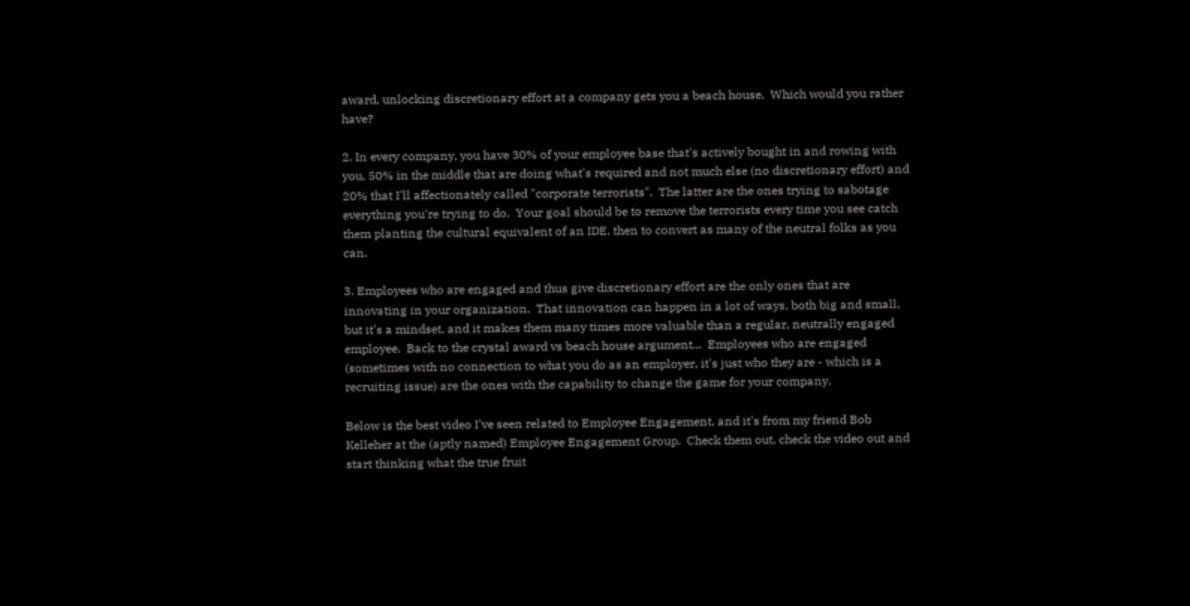award, unlocking discretionary effort at a company gets you a beach house.  Which would you rather have?

2. In every company, you have 30% of your employee base that's actively bought in and rowing with you, 50% in the middle that are doing what's required and not much else (no discretionary effort) and 20% that I'll affectionately called "corporate terrorists".  The latter are the ones trying to sabotage everything you're trying to do.  Your goal should be to remove the terrorists every time you see catch them planting the cultural equivalent of an IDE, then to convert as many of the neutral folks as you can.

3. Employees who are engaged and thus give discretionary effort are the only ones that are innovating in your organization.  That innovation can happen in a lot of ways, both big and small, but it's a mindset, and it makes them many times more valuable than a regular, neutrally engaged employee.  Back to the crystal award vs beach house argument...  Employees who are engaged (sometimes with no connection to what you do as an employer, it's just who they are - which is a recruiting issue) are the ones with the capability to change the game for your company.

Below is the best video I've seen related to Employee Engagement, and it's from my friend Bob Kelleher at the (aptly named) Employee Engagement Group.  Check them out, check the video out and start thinking what the true fruit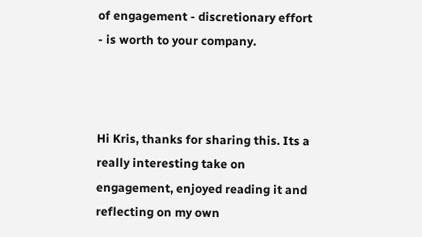of engagement - discretionary effort - is worth to your company.



Hi Kris, thanks for sharing this. Its a really interesting take on engagement, enjoyed reading it and reflecting on my own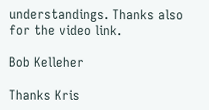understandings. Thanks also for the video link.

Bob Kelleher

Thanks Kris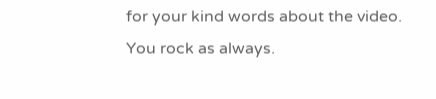for your kind words about the video. You rock as always.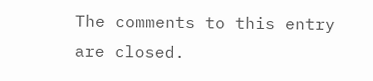The comments to this entry are closed.